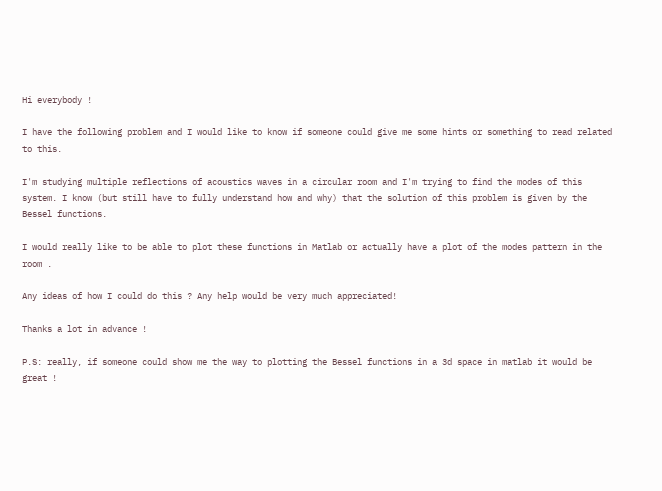Hi everybody !

I have the following problem and I would like to know if someone could give me some hints or something to read related to this.

I'm studying multiple reflections of acoustics waves in a circular room and I'm trying to find the modes of this system. I know (but still have to fully understand how and why) that the solution of this problem is given by the Bessel functions.

I would really like to be able to plot these functions in Matlab or actually have a plot of the modes pattern in the room .

Any ideas of how I could do this ? Any help would be very much appreciated!

Thanks a lot in advance !

P.S: really, if someone could show me the way to plotting the Bessel functions in a 3d space in matlab it would be great !